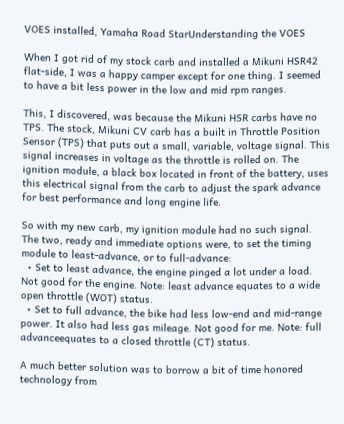VOES installed, Yamaha Road StarUnderstanding the VOES

When I got rid of my stock carb and installed a Mikuni HSR42 flat-side, I was a happy camper except for one thing. I seemed to have a bit less power in the low and mid rpm ranges.

This, I discovered, was because the Mikuni HSR carbs have no TPS. The stock, Mikuni CV carb has a built in Throttle Position Sensor (TPS) that puts out a small, variable, voltage signal. This signal increases in voltage as the throttle is rolled on. The ignition module, a black box located in front of the battery, uses this electrical signal from the carb to adjust the spark advance for best performance and long engine life.

So with my new carb, my ignition module had no such signal. The two, ready and immediate options were, to set the timing module to least-advance, or to full-advance:
  • Set to least advance, the engine pinged a lot under a load. Not good for the engine. Note: least advance equates to a wide open throttle (WOT) status.
  • Set to full advance, the bike had less low-end and mid-range power. It also had less gas mileage. Not good for me. Note: full advanceequates to a closed throttle (CT) status.

A much better solution was to borrow a bit of time honored technology from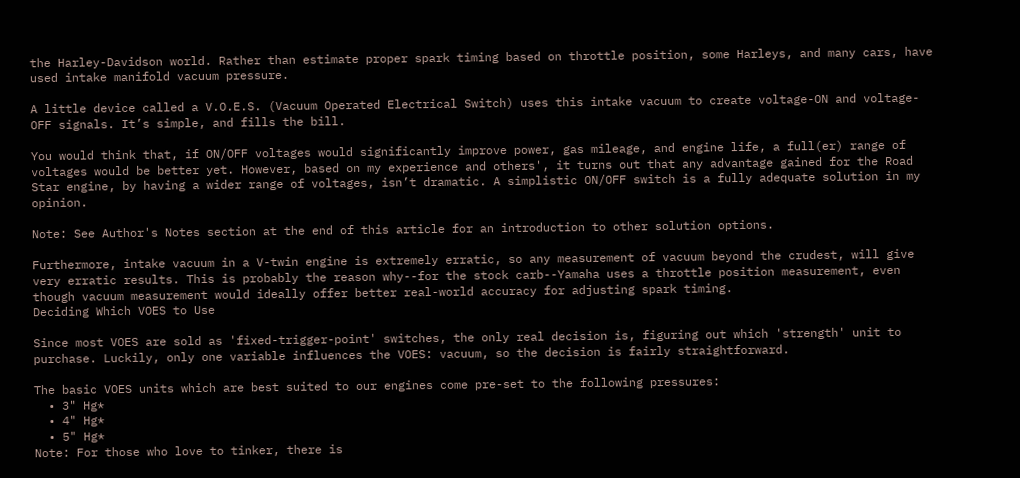the Harley-Davidson world. Rather than estimate proper spark timing based on throttle position, some Harleys, and many cars, have used intake manifold vacuum pressure.

A little device called a V.O.E.S. (Vacuum Operated Electrical Switch) uses this intake vacuum to create voltage-ON and voltage-OFF signals. It’s simple, and fills the bill.

You would think that, if ON/OFF voltages would significantly improve power, gas mileage, and engine life, a full(er) range of voltages would be better yet. However, based on my experience and others', it turns out that any advantage gained for the Road Star engine, by having a wider range of voltages, isn’t dramatic. A simplistic ON/OFF switch is a fully adequate solution in my opinion.

Note: See Author's Notes section at the end of this article for an introduction to other solution options.

Furthermore, intake vacuum in a V-twin engine is extremely erratic, so any measurement of vacuum beyond the crudest, will give very erratic results. This is probably the reason why--for the stock carb--Yamaha uses a throttle position measurement, even though vacuum measurement would ideally offer better real-world accuracy for adjusting spark timing.
Deciding Which VOES to Use

Since most VOES are sold as 'fixed-trigger-point' switches, the only real decision is, figuring out which 'strength' unit to purchase. Luckily, only one variable influences the VOES: vacuum, so the decision is fairly straightforward.

The basic VOES units which are best suited to our engines come pre-set to the following pressures:
  • 3" Hg*
  • 4" Hg*
  • 5" Hg*
Note: For those who love to tinker, there is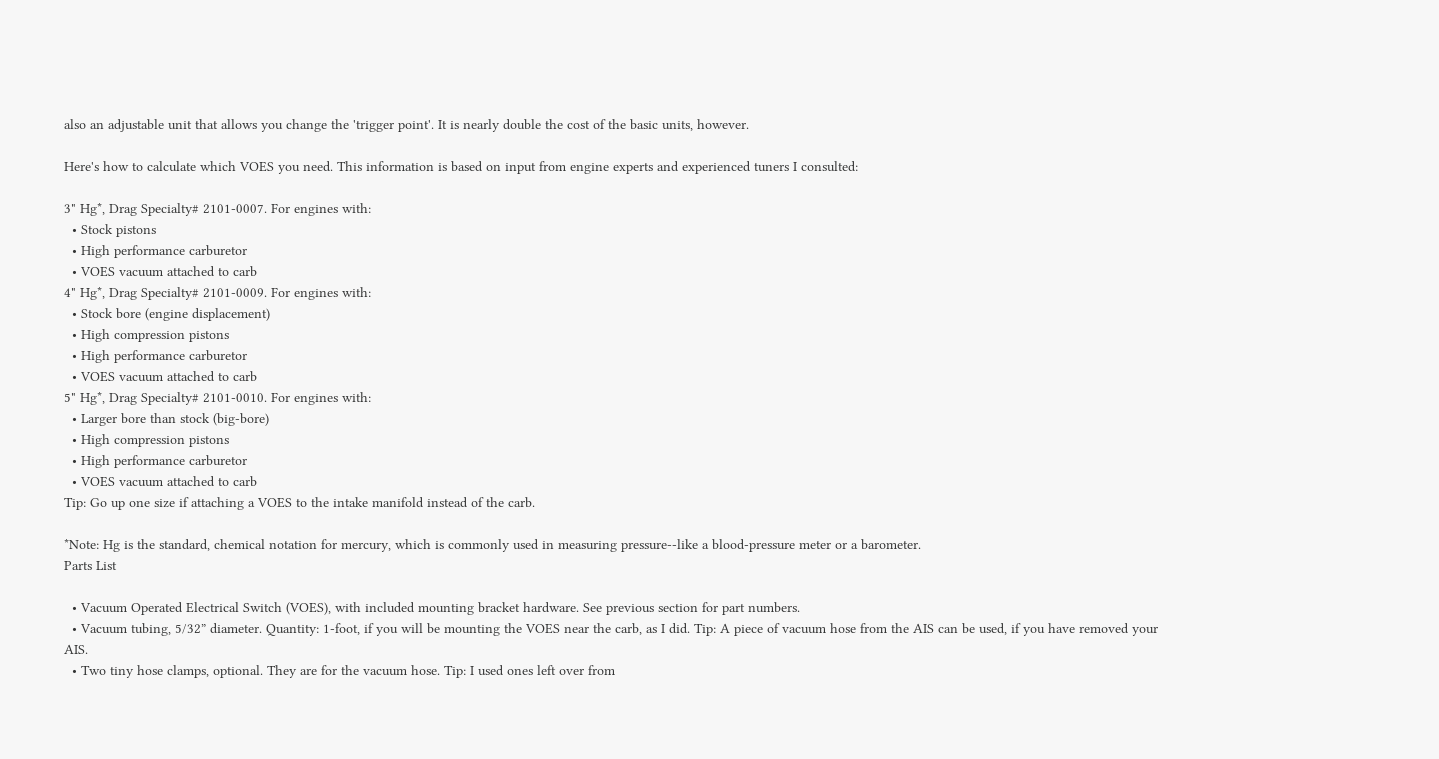also an adjustable unit that allows you change the 'trigger point'. It is nearly double the cost of the basic units, however.

Here's how to calculate which VOES you need. This information is based on input from engine experts and experienced tuners I consulted:

3" Hg*, Drag Specialty# 2101-0007. For engines with:
  • Stock pistons
  • High performance carburetor
  • VOES vacuum attached to carb
4" Hg*, Drag Specialty# 2101-0009. For engines with:
  • Stock bore (engine displacement)
  • High compression pistons
  • High performance carburetor
  • VOES vacuum attached to carb
5" Hg*, Drag Specialty# 2101-0010. For engines with:
  • Larger bore than stock (big-bore)
  • High compression pistons
  • High performance carburetor
  • VOES vacuum attached to carb
Tip: Go up one size if attaching a VOES to the intake manifold instead of the carb.

*Note: Hg is the standard, chemical notation for mercury, which is commonly used in measuring pressure--like a blood-pressure meter or a barometer.
Parts List

  • Vacuum Operated Electrical Switch (VOES), with included mounting bracket hardware. See previous section for part numbers.
  • Vacuum tubing, 5/32” diameter. Quantity: 1-foot, if you will be mounting the VOES near the carb, as I did. Tip: A piece of vacuum hose from the AIS can be used, if you have removed your AIS.
  • Two tiny hose clamps, optional. They are for the vacuum hose. Tip: I used ones left over from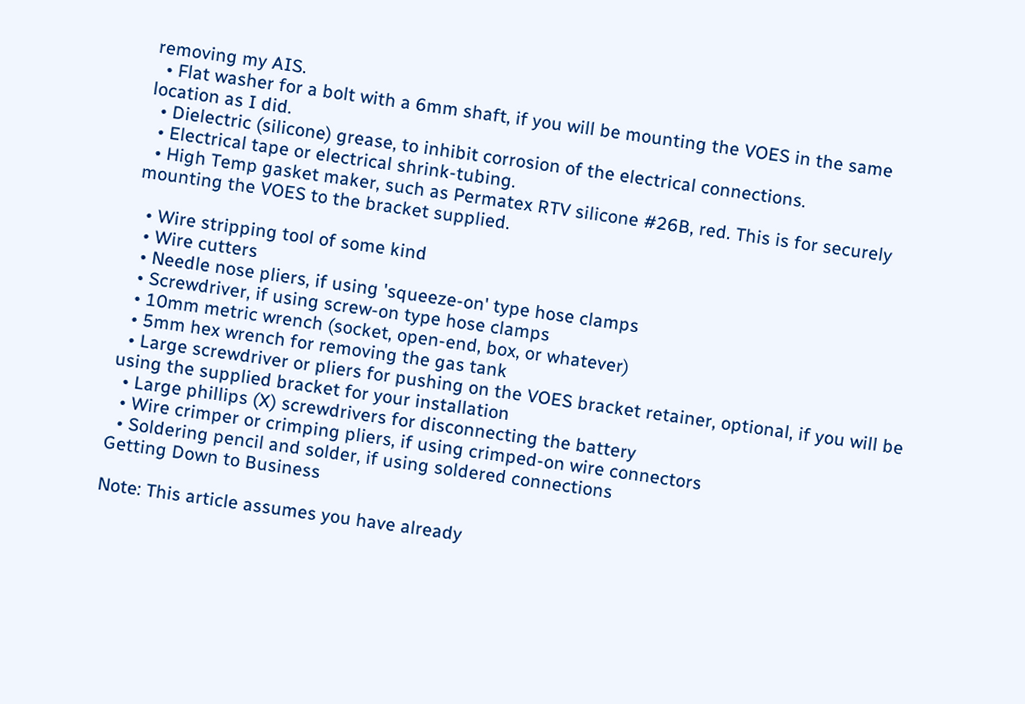removing my AIS.
  • Flat washer for a bolt with a 6mm shaft, if you will be mounting the VOES in the same location as I did.
  • Dielectric (silicone) grease, to inhibit corrosion of the electrical connections.
  • Electrical tape or electrical shrink-tubing.
  • High Temp gasket maker, such as Permatex RTV silicone #26B, red. This is for securely mounting the VOES to the bracket supplied.

  • Wire stripping tool of some kind
  • Wire cutters
  • Needle nose pliers, if using 'squeeze-on' type hose clamps
  • Screwdriver, if using screw-on type hose clamps
  • 10mm metric wrench (socket, open-end, box, or whatever)
  • 5mm hex wrench for removing the gas tank
  • Large screwdriver or pliers for pushing on the VOES bracket retainer, optional, if you will be using the supplied bracket for your installation
  • Large phillips (X) screwdrivers for disconnecting the battery
  • Wire crimper or crimping pliers, if using crimped-on wire connectors
  • Soldering pencil and solder, if using soldered connections
Getting Down to Business

Note: This article assumes you have already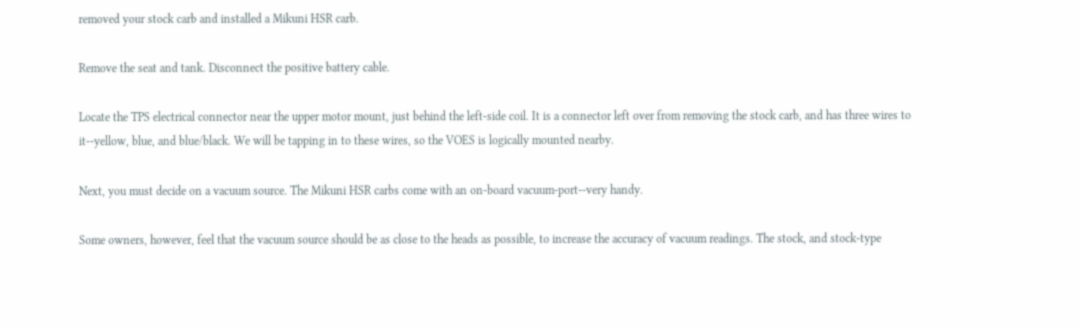removed your stock carb and installed a Mikuni HSR carb.

Remove the seat and tank. Disconnect the positive battery cable.

Locate the TPS electrical connector near the upper motor mount, just behind the left-side coil. It is a connector left over from removing the stock carb, and has three wires to it--yellow, blue, and blue/black. We will be tapping in to these wires, so the VOES is logically mounted nearby.

Next, you must decide on a vacuum source. The Mikuni HSR carbs come with an on-board vacuum-port--very handy.

Some owners, however, feel that the vacuum source should be as close to the heads as possible, to increase the accuracy of vacuum readings. The stock, and stock-type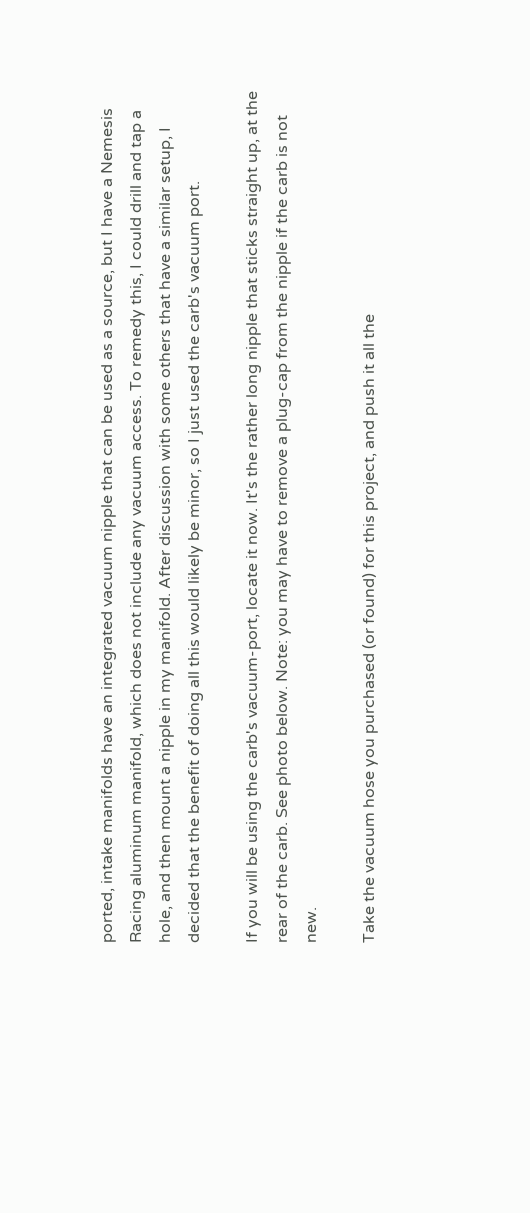ported, intake manifolds have an integrated vacuum nipple that can be used as a source, but I have a Nemesis Racing aluminum manifold, which does not include any vacuum access. To remedy this, I could drill and tap a hole, and then mount a nipple in my manifold. After discussion with some others that have a similar setup, I decided that the benefit of doing all this would likely be minor, so I just used the carb's vacuum port.

If you will be using the carb's vacuum-port, locate it now. It's the rather long nipple that sticks straight up, at the rear of the carb. See photo below. Note: you may have to remove a plug-cap from the nipple if the carb is not new.

Take the vacuum hose you purchased (or found) for this project, and push it all the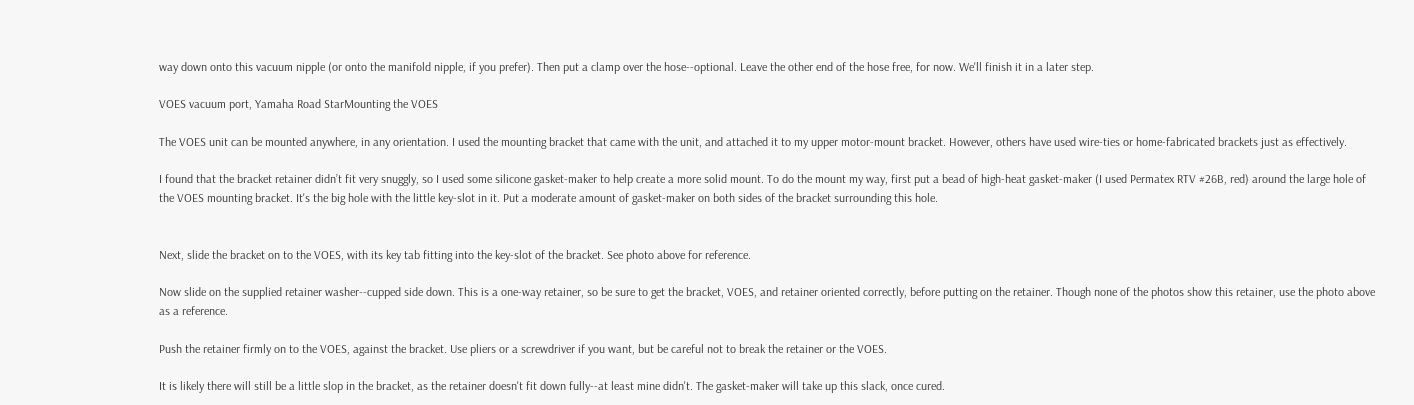way down onto this vacuum nipple (or onto the manifold nipple, if you prefer). Then put a clamp over the hose--optional. Leave the other end of the hose free, for now. We'll finish it in a later step.

VOES vacuum port, Yamaha Road StarMounting the VOES

The VOES unit can be mounted anywhere, in any orientation. I used the mounting bracket that came with the unit, and attached it to my upper motor-mount bracket. However, others have used wire-ties or home-fabricated brackets just as effectively.

I found that the bracket retainer didn’t fit very snuggly, so I used some silicone gasket-maker to help create a more solid mount. To do the mount my way, first put a bead of high-heat gasket-maker (I used Permatex RTV #26B, red) around the large hole of the VOES mounting bracket. It's the big hole with the little key-slot in it. Put a moderate amount of gasket-maker on both sides of the bracket surrounding this hole.


Next, slide the bracket on to the VOES, with its key tab fitting into the key-slot of the bracket. See photo above for reference.

Now slide on the supplied retainer washer--cupped side down. This is a one-way retainer, so be sure to get the bracket, VOES, and retainer oriented correctly, before putting on the retainer. Though none of the photos show this retainer, use the photo above as a reference.

Push the retainer firmly on to the VOES, against the bracket. Use pliers or a screwdriver if you want, but be careful not to break the retainer or the VOES.

It is likely there will still be a little slop in the bracket, as the retainer doesn't fit down fully--at least mine didn't. The gasket-maker will take up this slack, once cured.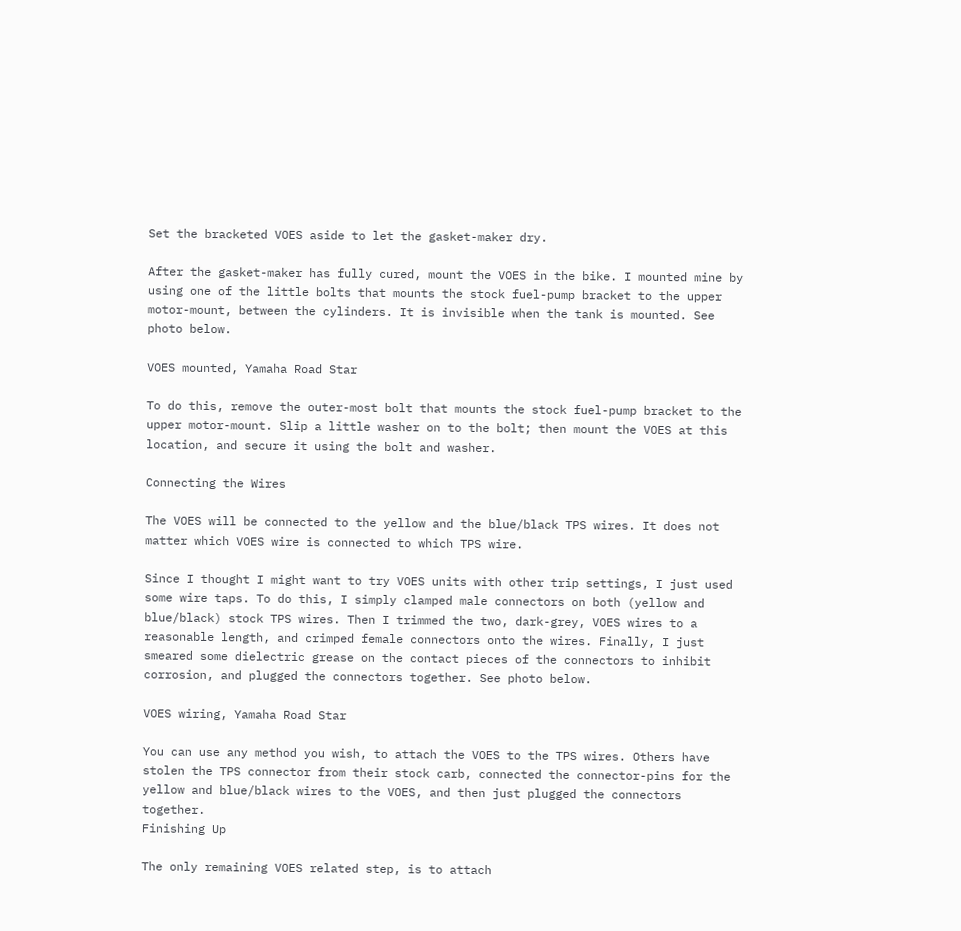Set the bracketed VOES aside to let the gasket-maker dry.

After the gasket-maker has fully cured, mount the VOES in the bike. I mounted mine by using one of the little bolts that mounts the stock fuel-pump bracket to the upper motor-mount, between the cylinders. It is invisible when the tank is mounted. See photo below.

VOES mounted, Yamaha Road Star

To do this, remove the outer-most bolt that mounts the stock fuel-pump bracket to the upper motor-mount. Slip a little washer on to the bolt; then mount the VOES at this location, and secure it using the bolt and washer.

Connecting the Wires

The VOES will be connected to the yellow and the blue/black TPS wires. It does not matter which VOES wire is connected to which TPS wire.

Since I thought I might want to try VOES units with other trip settings, I just used some wire taps. To do this, I simply clamped male connectors on both (yellow and blue/black) stock TPS wires. Then I trimmed the two, dark-grey, VOES wires to a reasonable length, and crimped female connectors onto the wires. Finally, I just smeared some dielectric grease on the contact pieces of the connectors to inhibit corrosion, and plugged the connectors together. See photo below.

VOES wiring, Yamaha Road Star

You can use any method you wish, to attach the VOES to the TPS wires. Others have stolen the TPS connector from their stock carb, connected the connector-pins for the yellow and blue/black wires to the VOES, and then just plugged the connectors together.
Finishing Up

The only remaining VOES related step, is to attach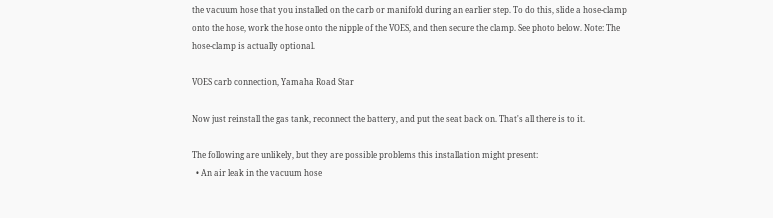the vacuum hose that you installed on the carb or manifold during an earlier step. To do this, slide a hose-clamp onto the hose, work the hose onto the nipple of the VOES, and then secure the clamp. See photo below. Note: The hose-clamp is actually optional.

VOES carb connection, Yamaha Road Star

Now just reinstall the gas tank, reconnect the battery, and put the seat back on. That's all there is to it.

The following are unlikely, but they are possible problems this installation might present:
  • An air leak in the vacuum hose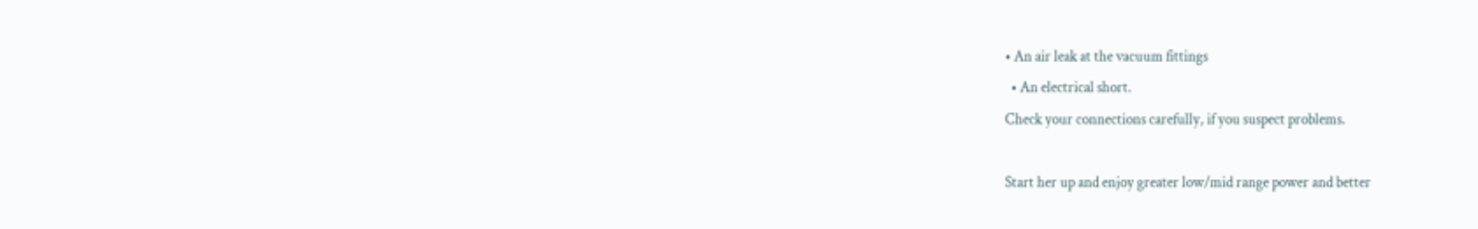• An air leak at the vacuum fittings
  • An electrical short.
Check your connections carefully, if you suspect problems.

Start her up and enjoy greater low/mid range power and better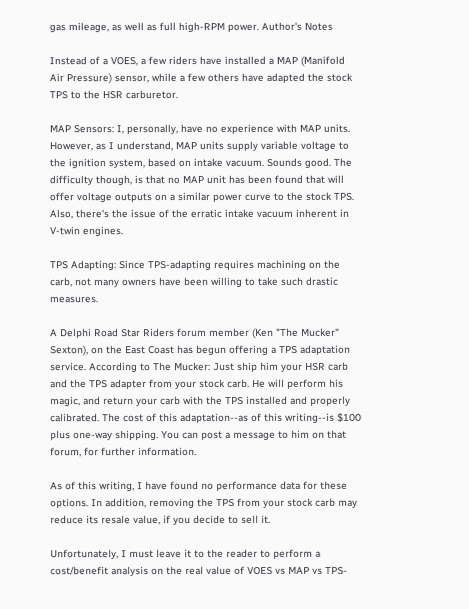gas mileage, as well as full high-RPM power. Author's Notes

Instead of a VOES, a few riders have installed a MAP (Manifold Air Pressure) sensor, while a few others have adapted the stock TPS to the HSR carburetor.

MAP Sensors: I, personally, have no experience with MAP units. However, as I understand, MAP units supply variable voltage to the ignition system, based on intake vacuum. Sounds good. The difficulty though, is that no MAP unit has been found that will offer voltage outputs on a similar power curve to the stock TPS. Also, there's the issue of the erratic intake vacuum inherent in V-twin engines.

TPS Adapting: Since TPS-adapting requires machining on the carb, not many owners have been willing to take such drastic measures.

A Delphi Road Star Riders forum member (Ken "The Mucker" Sexton), on the East Coast has begun offering a TPS adaptation service. According to The Mucker: Just ship him your HSR carb and the TPS adapter from your stock carb. He will perform his magic, and return your carb with the TPS installed and properly calibrated. The cost of this adaptation--as of this writing--is $100 plus one-way shipping. You can post a message to him on that forum, for further information.

As of this writing, I have found no performance data for these options. In addition, removing the TPS from your stock carb may reduce its resale value, if you decide to sell it.

Unfortunately, I must leave it to the reader to perform a cost/benefit analysis on the real value of VOES vs MAP vs TPS-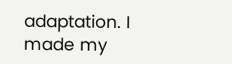adaptation. I made my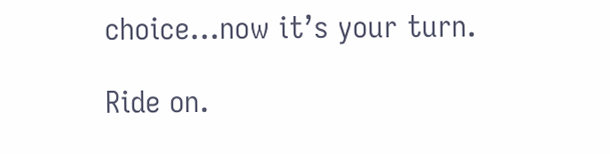choice…now it’s your turn.

Ride on.